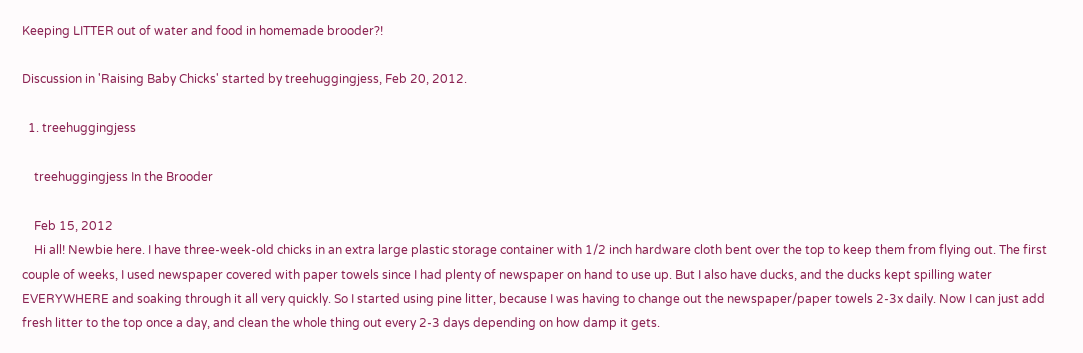Keeping LITTER out of water and food in homemade brooder?!

Discussion in 'Raising Baby Chicks' started by treehuggingjess, Feb 20, 2012.

  1. treehuggingjess

    treehuggingjess In the Brooder

    Feb 15, 2012
    Hi all! Newbie here. I have three-week-old chicks in an extra large plastic storage container with 1/2 inch hardware cloth bent over the top to keep them from flying out. The first couple of weeks, I used newspaper covered with paper towels since I had plenty of newspaper on hand to use up. But I also have ducks, and the ducks kept spilling water EVERYWHERE and soaking through it all very quickly. So I started using pine litter, because I was having to change out the newspaper/paper towels 2-3x daily. Now I can just add fresh litter to the top once a day, and clean the whole thing out every 2-3 days depending on how damp it gets.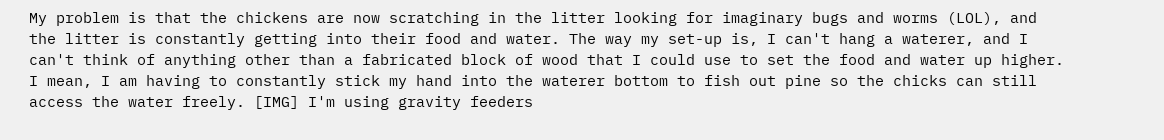My problem is that the chickens are now scratching in the litter looking for imaginary bugs and worms (LOL), and the litter is constantly getting into their food and water. The way my set-up is, I can't hang a waterer, and I can't think of anything other than a fabricated block of wood that I could use to set the food and water up higher. I mean, I am having to constantly stick my hand into the waterer bottom to fish out pine so the chicks can still access the water freely. [IMG] I'm using gravity feeders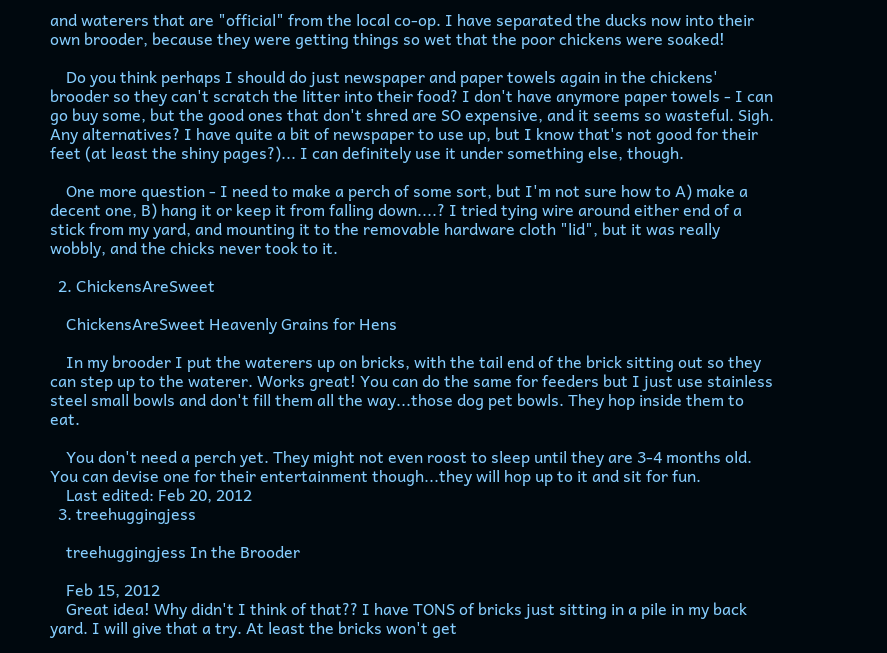and waterers that are "official" from the local co-op. I have separated the ducks now into their own brooder, because they were getting things so wet that the poor chickens were soaked!

    Do you think perhaps I should do just newspaper and paper towels again in the chickens' brooder so they can't scratch the litter into their food? I don't have anymore paper towels - I can go buy some, but the good ones that don't shred are SO expensive, and it seems so wasteful. Sigh. Any alternatives? I have quite a bit of newspaper to use up, but I know that's not good for their feet (at least the shiny pages?)... I can definitely use it under something else, though.

    One more question - I need to make a perch of some sort, but I'm not sure how to A) make a decent one, B) hang it or keep it from falling down....? I tried tying wire around either end of a stick from my yard, and mounting it to the removable hardware cloth "lid", but it was really wobbly, and the chicks never took to it.

  2. ChickensAreSweet

    ChickensAreSweet Heavenly Grains for Hens

    In my brooder I put the waterers up on bricks, with the tail end of the brick sitting out so they can step up to the waterer. Works great! You can do the same for feeders but I just use stainless steel small bowls and don't fill them all the way...those dog pet bowls. They hop inside them to eat.

    You don't need a perch yet. They might not even roost to sleep until they are 3-4 months old. You can devise one for their entertainment though...they will hop up to it and sit for fun.
    Last edited: Feb 20, 2012
  3. treehuggingjess

    treehuggingjess In the Brooder

    Feb 15, 2012
    Great idea! Why didn't I think of that?? I have TONS of bricks just sitting in a pile in my back yard. I will give that a try. At least the bricks won't get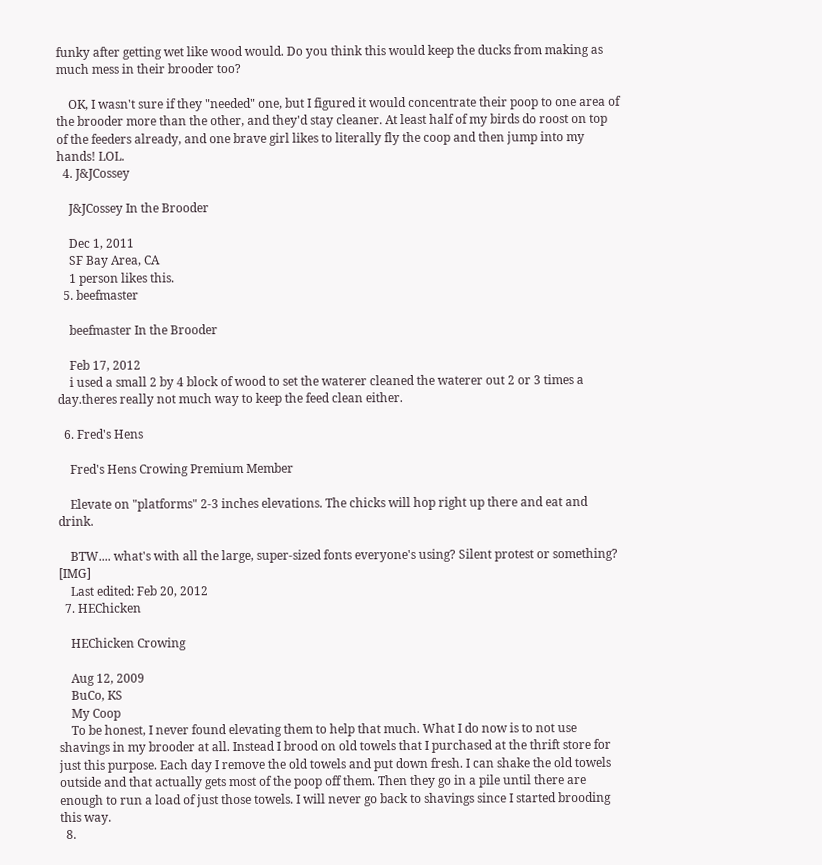funky after getting wet like wood would. Do you think this would keep the ducks from making as much mess in their brooder too?

    OK, I wasn't sure if they "needed" one, but I figured it would concentrate their poop to one area of the brooder more than the other, and they'd stay cleaner. At least half of my birds do roost on top of the feeders already, and one brave girl likes to literally fly the coop and then jump into my hands! LOL.
  4. J&JCossey

    J&JCossey In the Brooder

    Dec 1, 2011
    SF Bay Area, CA
    1 person likes this.
  5. beefmaster

    beefmaster In the Brooder

    Feb 17, 2012
    i used a small 2 by 4 block of wood to set the waterer cleaned the waterer out 2 or 3 times a day.theres really not much way to keep the feed clean either.

  6. Fred's Hens

    Fred's Hens Crowing Premium Member

    Elevate on "platforms" 2-3 inches elevations. The chicks will hop right up there and eat and drink.

    BTW.... what's with all the large, super-sized fonts everyone's using? Silent protest or something? [IMG]
    Last edited: Feb 20, 2012
  7. HEChicken

    HEChicken Crowing

    Aug 12, 2009
    BuCo, KS
    My Coop
    To be honest, I never found elevating them to help that much. What I do now is to not use shavings in my brooder at all. Instead I brood on old towels that I purchased at the thrift store for just this purpose. Each day I remove the old towels and put down fresh. I can shake the old towels outside and that actually gets most of the poop off them. Then they go in a pile until there are enough to run a load of just those towels. I will never go back to shavings since I started brooding this way.
  8.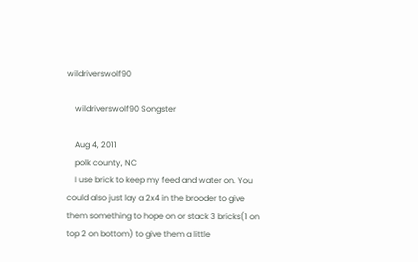wildriverswolf90

    wildriverswolf90 Songster

    Aug 4, 2011
    polk county, NC
    I use brick to keep my feed and water on. You could also just lay a 2x4 in the brooder to give them something to hope on or stack 3 bricks(1 on top 2 on bottom) to give them a little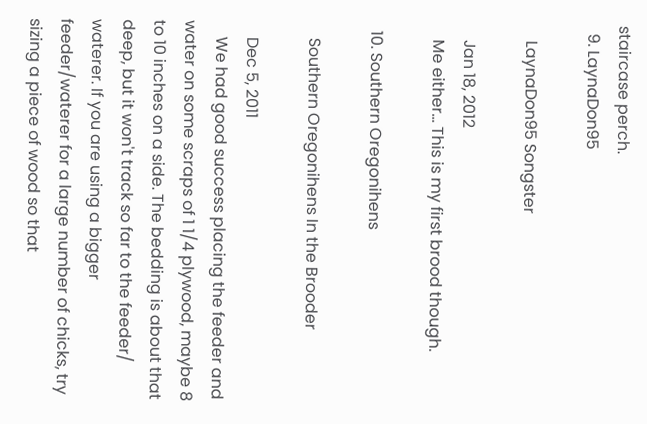staircase perch.
  9. LaynaDon95

    LaynaDon95 Songster

    Jan 18, 2012
    Me either... This is my first brood though.

  10. Southern Oregonihens

    Southern Oregonihens In the Brooder

    Dec 5, 2011
    We had good success placing the feeder and water on some scraps of 1 1/4 plywood, maybe 8 to 10 inches on a side. The bedding is about that deep, but it won't track so far to the feeder/ waterer. If you are using a bigger feeder/waterer for a large number of chicks, try sizing a piece of wood so that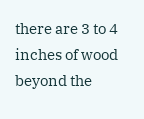there are 3 to 4 inches of wood beyond the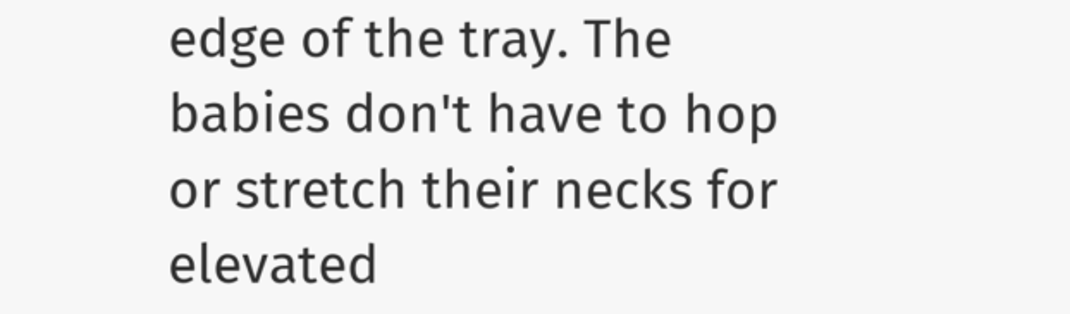edge of the tray. The babies don't have to hop or stretch their necks for elevated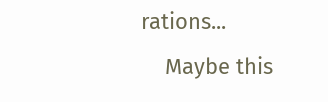rations...
    Maybe this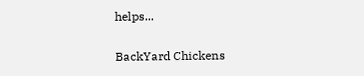helps...

BackYard Chickens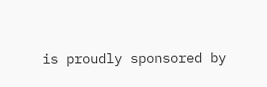is proudly sponsored by